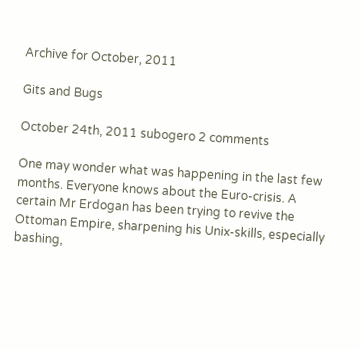Archive for October, 2011

Gits and Bugs

October 24th, 2011 subogero 2 comments

One may wonder what was happening in the last few months. Everyone knows about the Euro-crisis. A certain Mr Erdogan has been trying to revive the Ottoman Empire, sharpening his Unix-skills, especially bashing,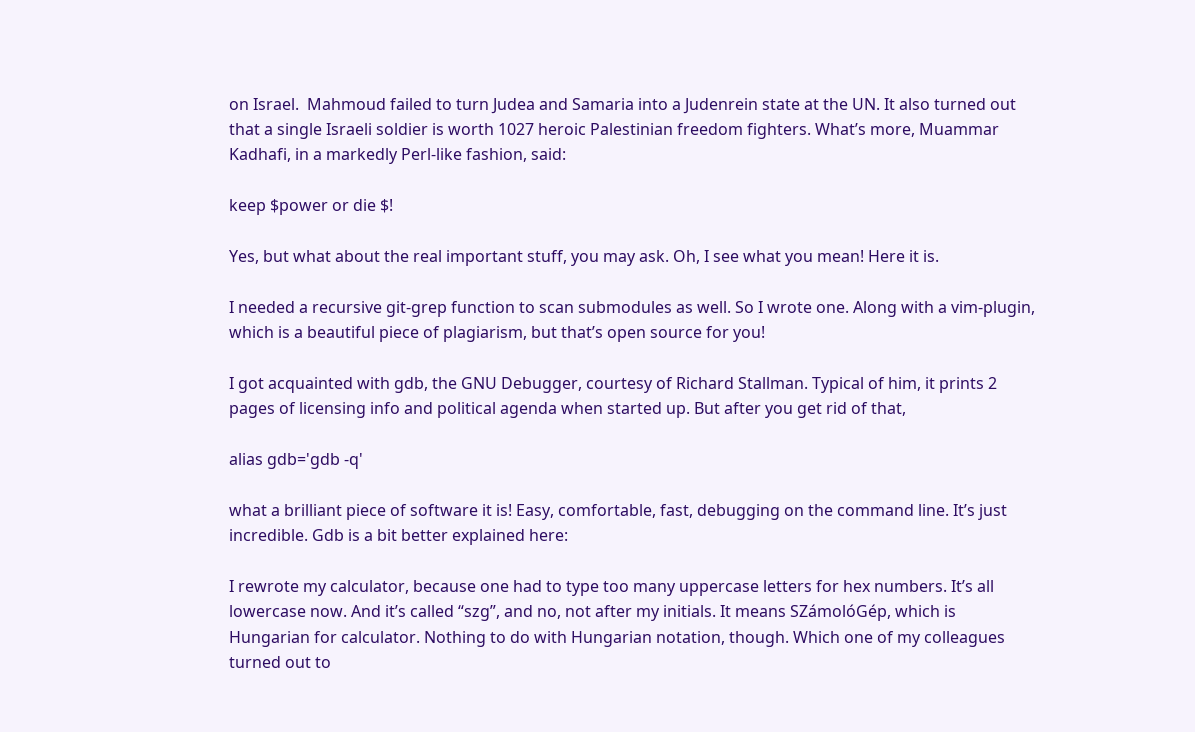on Israel.  Mahmoud failed to turn Judea and Samaria into a Judenrein state at the UN. It also turned out that a single Israeli soldier is worth 1027 heroic Palestinian freedom fighters. What’s more, Muammar Kadhafi, in a markedly Perl-like fashion, said:

keep $power or die $!

Yes, but what about the real important stuff, you may ask. Oh, I see what you mean! Here it is.

I needed a recursive git-grep function to scan submodules as well. So I wrote one. Along with a vim-plugin, which is a beautiful piece of plagiarism, but that’s open source for you!

I got acquainted with gdb, the GNU Debugger, courtesy of Richard Stallman. Typical of him, it prints 2 pages of licensing info and political agenda when started up. But after you get rid of that,

alias gdb='gdb -q'

what a brilliant piece of software it is! Easy, comfortable, fast, debugging on the command line. It’s just incredible. Gdb is a bit better explained here:

I rewrote my calculator, because one had to type too many uppercase letters for hex numbers. It’s all lowercase now. And it’s called “szg”, and no, not after my initials. It means SZámolóGép, which is Hungarian for calculator. Nothing to do with Hungarian notation, though. Which one of my colleagues turned out to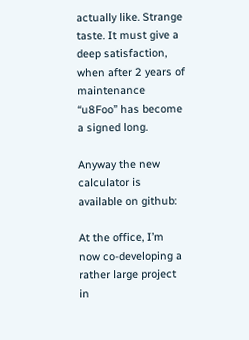actually like. Strange taste. It must give a deep satisfaction, when after 2 years of maintenance “u8Foo” has become a signed long.

Anyway the new calculator is available on github:

At the office, I’m now co-developing a rather large project in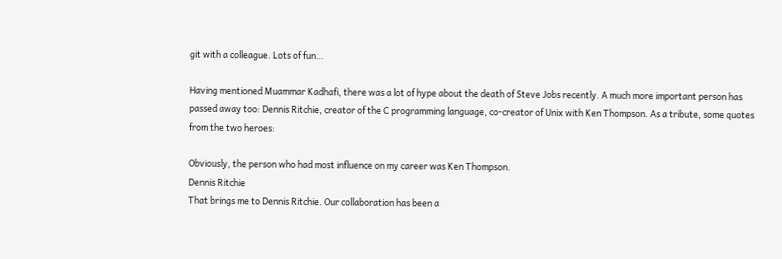git with a colleague. Lots of fun…

Having mentioned Muammar Kadhafi, there was a lot of hype about the death of Steve Jobs recently. A much more important person has passed away too: Dennis Ritchie, creator of the C programming language, co-creator of Unix with Ken Thompson. As a tribute, some quotes from the two heroes:

Obviously, the person who had most influence on my career was Ken Thompson.
Dennis Ritchie
That brings me to Dennis Ritchie. Our collaboration has been a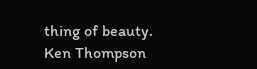thing of beauty.
Ken Thompson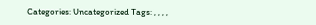Categories: Uncategorized Tags: , , , ,